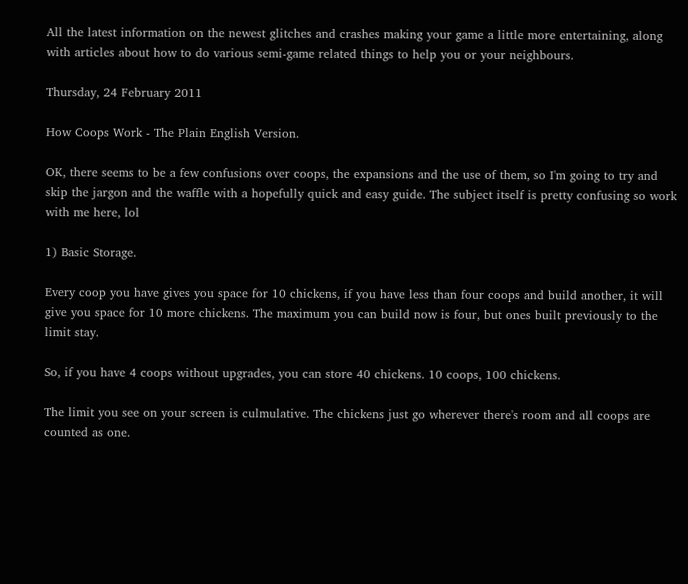All the latest information on the newest glitches and crashes making your game a little more entertaining, along with articles about how to do various semi-game related things to help you or your neighbours.

Thursday, 24 February 2011

How Coops Work - The Plain English Version.

OK, there seems to be a few confusions over coops, the expansions and the use of them, so I'm going to try and skip the jargon and the waffle with a hopefully quick and easy guide. The subject itself is pretty confusing so work with me here, lol

1) Basic Storage.

Every coop you have gives you space for 10 chickens, if you have less than four coops and build another, it will give you space for 10 more chickens. The maximum you can build now is four, but ones built previously to the limit stay.

So, if you have 4 coops without upgrades, you can store 40 chickens. 10 coops, 100 chickens.

The limit you see on your screen is culmulative. The chickens just go wherever there's room and all coops are counted as one.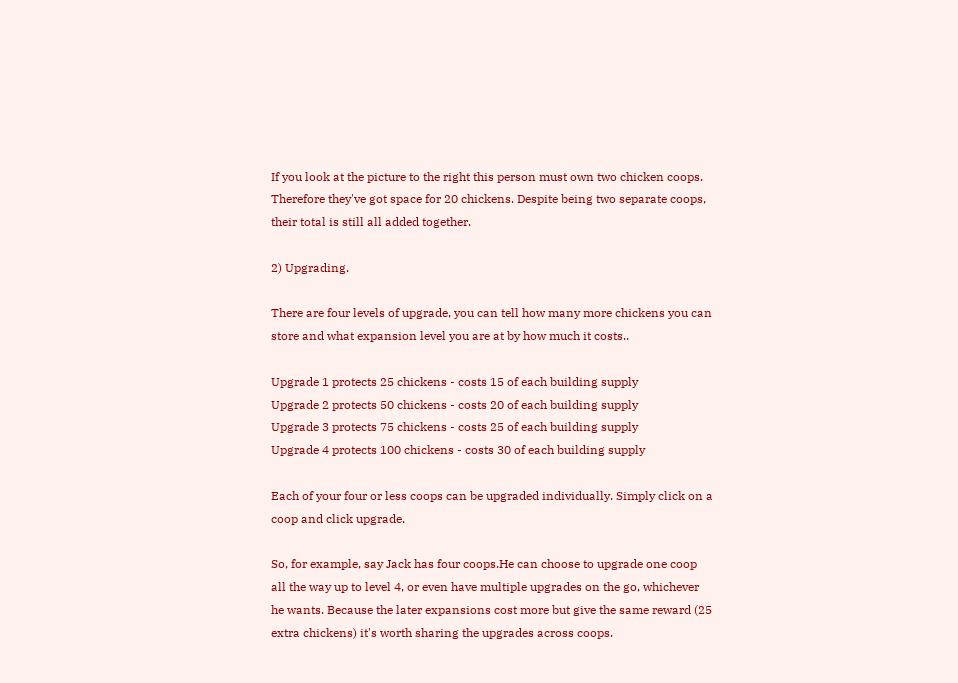If you look at the picture to the right this person must own two chicken coops. Therefore they've got space for 20 chickens. Despite being two separate coops, their total is still all added together.

2) Upgrading.

There are four levels of upgrade, you can tell how many more chickens you can store and what expansion level you are at by how much it costs..

Upgrade 1 protects 25 chickens - costs 15 of each building supply
Upgrade 2 protects 50 chickens - costs 20 of each building supply
Upgrade 3 protects 75 chickens - costs 25 of each building supply
Upgrade 4 protects 100 chickens - costs 30 of each building supply

Each of your four or less coops can be upgraded individually. Simply click on a coop and click upgrade.

So, for example, say Jack has four coops.He can choose to upgrade one coop all the way up to level 4, or even have multiple upgrades on the go, whichever he wants. Because the later expansions cost more but give the same reward (25 extra chickens) it's worth sharing the upgrades across coops.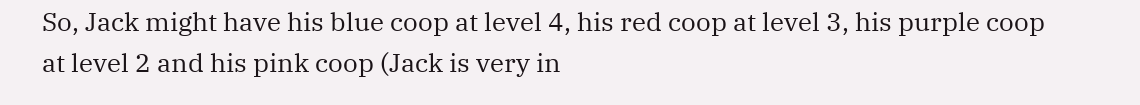So, Jack might have his blue coop at level 4, his red coop at level 3, his purple coop at level 2 and his pink coop (Jack is very in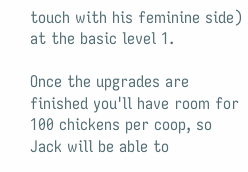touch with his feminine side) at the basic level 1.

Once the upgrades are finished you'll have room for 100 chickens per coop, so Jack will be able to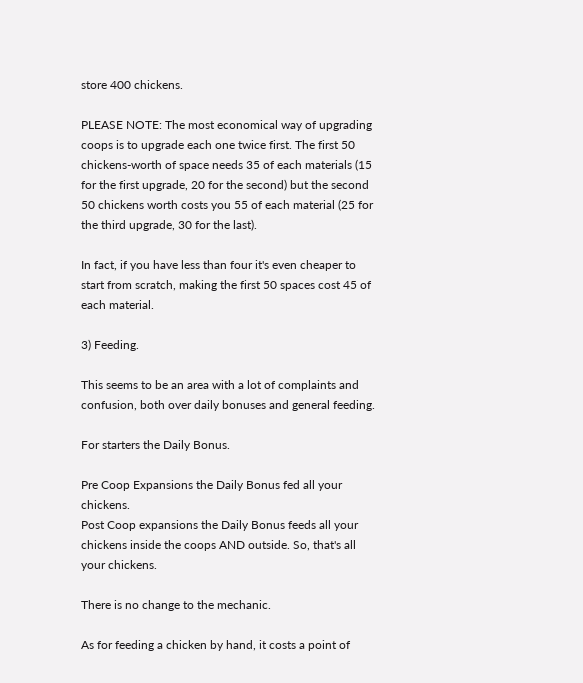store 400 chickens.

PLEASE NOTE: The most economical way of upgrading coops is to upgrade each one twice first. The first 50 chickens-worth of space needs 35 of each materials (15 for the first upgrade, 20 for the second) but the second 50 chickens worth costs you 55 of each material (25 for the third upgrade, 30 for the last).

In fact, if you have less than four it's even cheaper to start from scratch, making the first 50 spaces cost 45 of each material.

3) Feeding.

This seems to be an area with a lot of complaints and confusion, both over daily bonuses and general feeding.

For starters the Daily Bonus.

Pre Coop Expansions the Daily Bonus fed all your chickens.
Post Coop expansions the Daily Bonus feeds all your chickens inside the coops AND outside. So, that's all your chickens.

There is no change to the mechanic.

As for feeding a chicken by hand, it costs a point of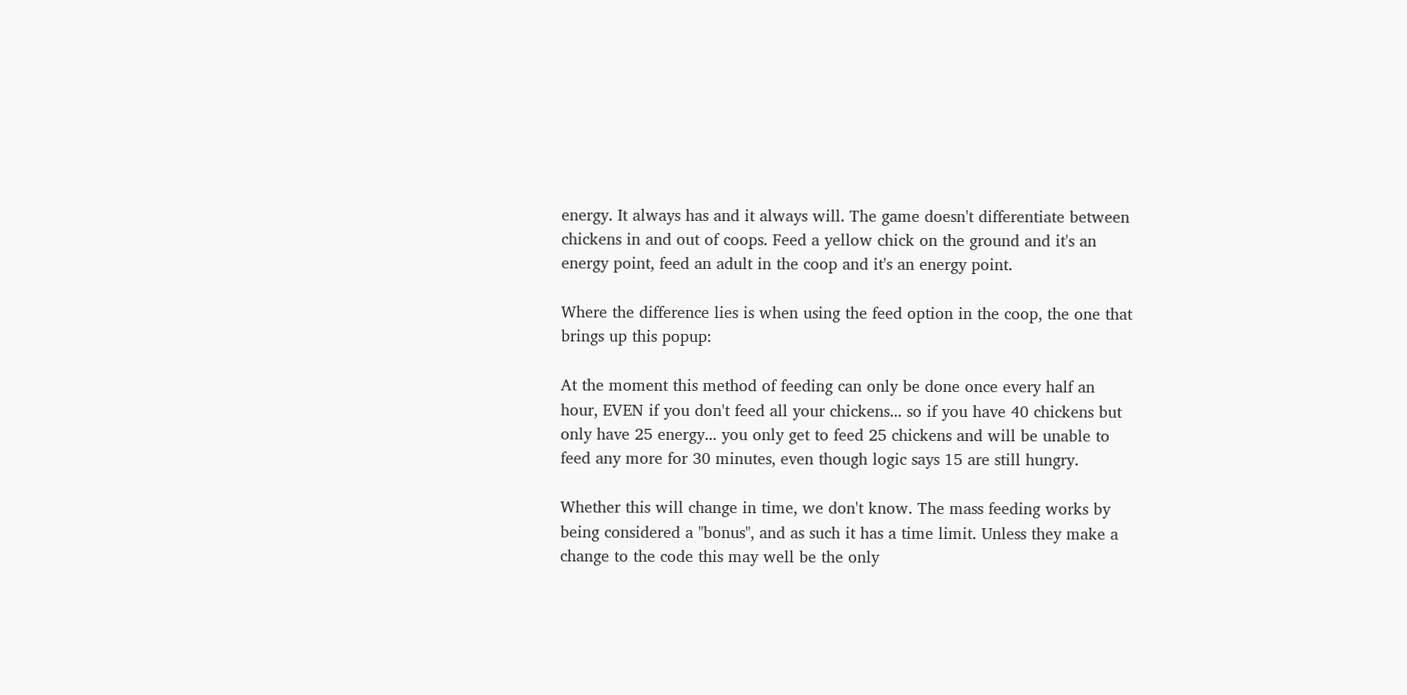energy. It always has and it always will. The game doesn't differentiate between chickens in and out of coops. Feed a yellow chick on the ground and it's an energy point, feed an adult in the coop and it's an energy point.

Where the difference lies is when using the feed option in the coop, the one that brings up this popup:

At the moment this method of feeding can only be done once every half an hour, EVEN if you don't feed all your chickens... so if you have 40 chickens but only have 25 energy... you only get to feed 25 chickens and will be unable to feed any more for 30 minutes, even though logic says 15 are still hungry.

Whether this will change in time, we don't know. The mass feeding works by being considered a "bonus", and as such it has a time limit. Unless they make a change to the code this may well be the only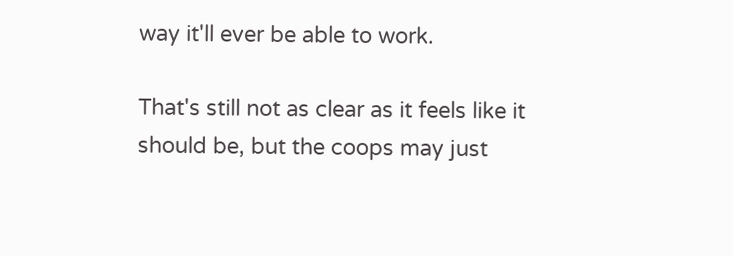way it'll ever be able to work.

That's still not as clear as it feels like it should be, but the coops may just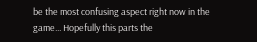be the most confusing aspect right now in the game... Hopefully this parts the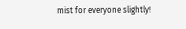mist for everyone slightly!